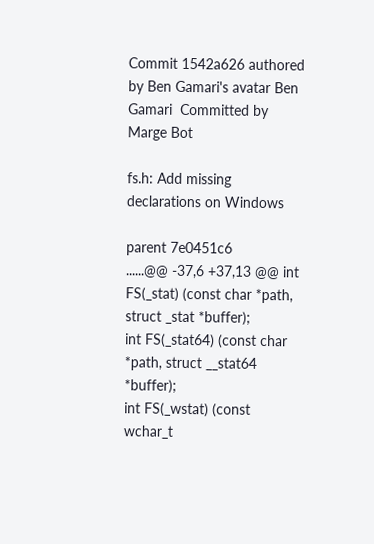Commit 1542a626 authored by Ben Gamari's avatar Ben Gamari  Committed by Marge Bot

fs.h: Add missing declarations on Windows

parent 7e0451c6
......@@ -37,6 +37,13 @@ int FS(_stat) (const char *path, struct _stat *buffer);
int FS(_stat64) (const char *path, struct __stat64 *buffer);
int FS(_wstat) (const wchar_t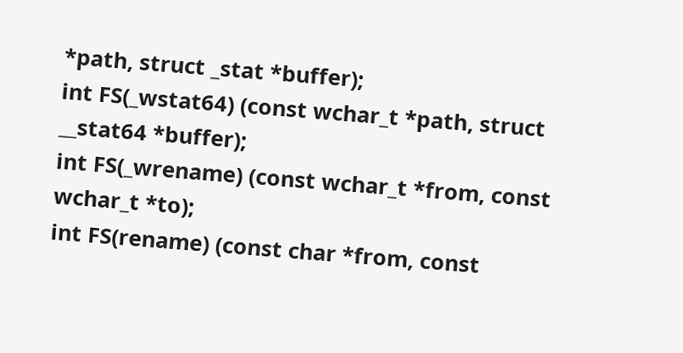*path, struct _stat *buffer);
int FS(_wstat64) (const wchar_t *path, struct __stat64 *buffer);
int FS(_wrename) (const wchar_t *from, const wchar_t *to);
int FS(rename) (const char *from, const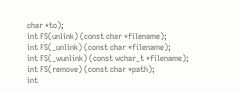char *to);
int FS(unlink) (const char *filename);
int FS(_unlink) (const char *filename);
int FS(_wunlink) (const wchar_t *filename);
int FS(remove) (const char *path);
int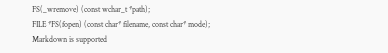FS(_wremove) (const wchar_t *path);
FILE *FS(fopen) (const char* filename, const char* mode);
Markdown is supported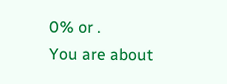0% or .
You are about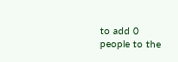to add 0 people to the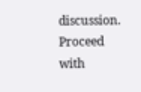discussion. Proceed with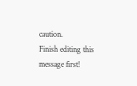caution.
Finish editing this message first!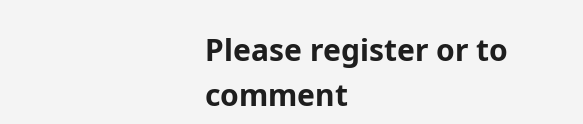Please register or to comment